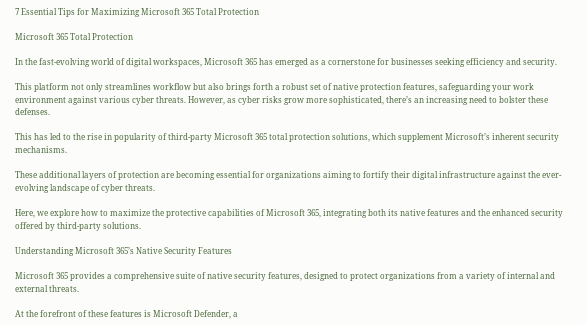7 Essential Tips for Maximizing Microsoft 365 Total Protection

Microsoft 365 Total Protection

In the fast-evolving world of digital workspaces, Microsoft 365 has emerged as a cornerstone for businesses seeking efficiency and security.

This platform not only streamlines workflow but also brings forth a robust set of native protection features, safeguarding your work environment against various cyber threats. However, as cyber risks grow more sophisticated, there’s an increasing need to bolster these defenses.

This has led to the rise in popularity of third-party Microsoft 365 total protection solutions, which supplement Microsoft’s inherent security mechanisms.

These additional layers of protection are becoming essential for organizations aiming to fortify their digital infrastructure against the ever-evolving landscape of cyber threats.

Here, we explore how to maximize the protective capabilities of Microsoft 365, integrating both its native features and the enhanced security offered by third-party solutions.

Understanding Microsoft 365’s Native Security Features

Microsoft 365 provides a comprehensive suite of native security features, designed to protect organizations from a variety of internal and external threats.

At the forefront of these features is Microsoft Defender, a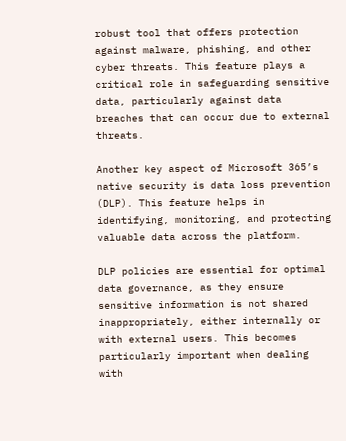robust tool that offers protection against malware, phishing, and other cyber threats. This feature plays a critical role in safeguarding sensitive data, particularly against data breaches that can occur due to external threats.

Another key aspect of Microsoft 365’s native security is data loss prevention (DLP). This feature helps in identifying, monitoring, and protecting valuable data across the platform.

DLP policies are essential for optimal data governance, as they ensure sensitive information is not shared inappropriately, either internally or with external users. This becomes particularly important when dealing with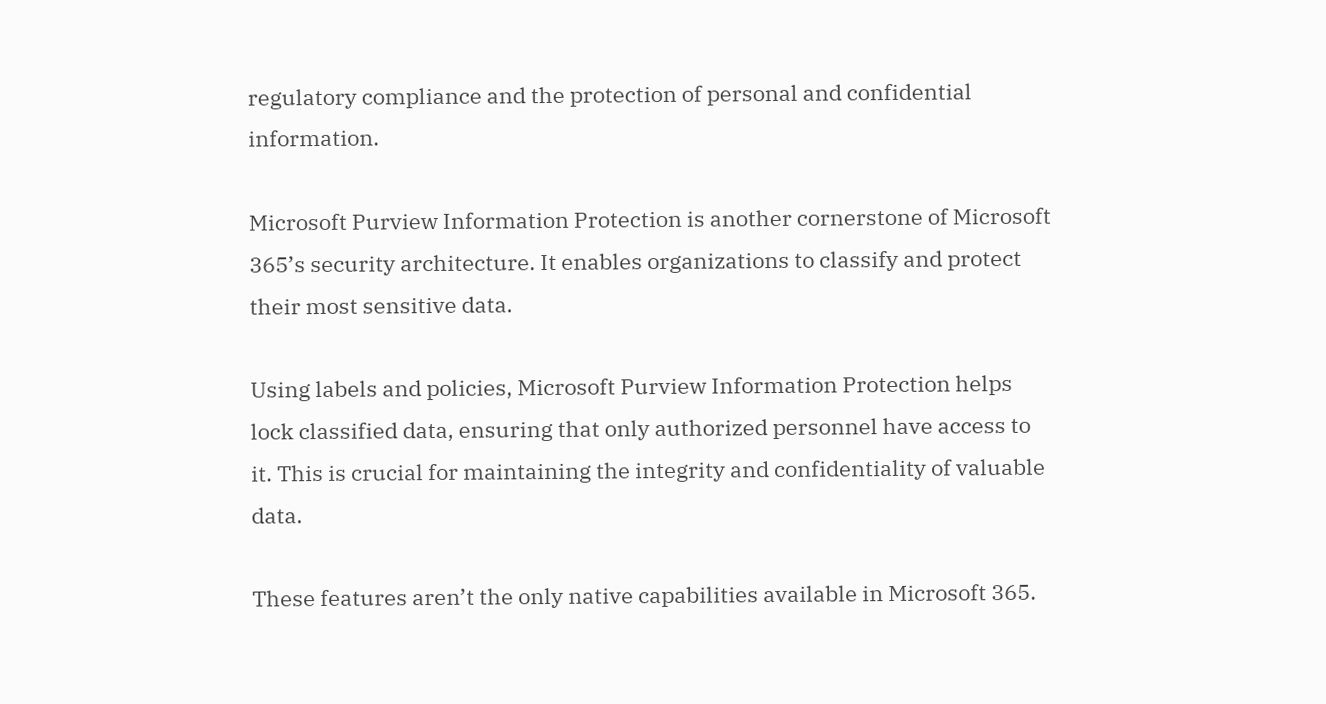regulatory compliance and the protection of personal and confidential information.

Microsoft Purview Information Protection is another cornerstone of Microsoft 365’s security architecture. It enables organizations to classify and protect their most sensitive data.

Using labels and policies, Microsoft Purview Information Protection helps lock classified data, ensuring that only authorized personnel have access to it. This is crucial for maintaining the integrity and confidentiality of valuable data.

These features aren’t the only native capabilities available in Microsoft 365.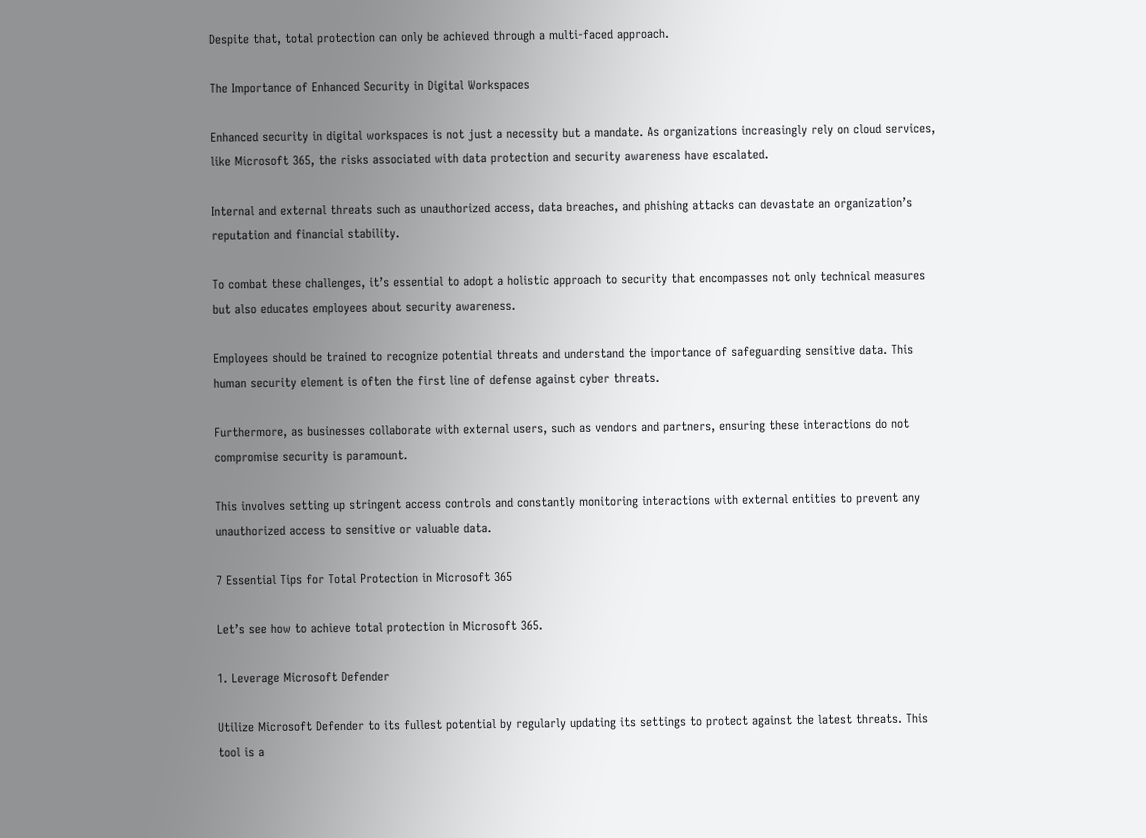Despite that, total protection can only be achieved through a multi-faced approach.

The Importance of Enhanced Security in Digital Workspaces

Enhanced security in digital workspaces is not just a necessity but a mandate. As organizations increasingly rely on cloud services, like Microsoft 365, the risks associated with data protection and security awareness have escalated.

Internal and external threats such as unauthorized access, data breaches, and phishing attacks can devastate an organization’s reputation and financial stability.

To combat these challenges, it’s essential to adopt a holistic approach to security that encompasses not only technical measures but also educates employees about security awareness.

Employees should be trained to recognize potential threats and understand the importance of safeguarding sensitive data. This human security element is often the first line of defense against cyber threats.

Furthermore, as businesses collaborate with external users, such as vendors and partners, ensuring these interactions do not compromise security is paramount.

This involves setting up stringent access controls and constantly monitoring interactions with external entities to prevent any unauthorized access to sensitive or valuable data.

7 Essential Tips for Total Protection in Microsoft 365

Let’s see how to achieve total protection in Microsoft 365.

1. Leverage Microsoft Defender

Utilize Microsoft Defender to its fullest potential by regularly updating its settings to protect against the latest threats. This tool is a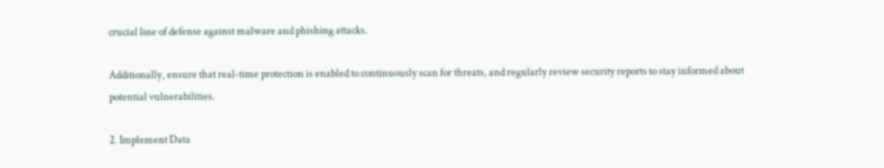crucial line of defense against malware and phishing attacks.

Additionally, ensure that real-time protection is enabled to continuously scan for threats, and regularly review security reports to stay informed about potential vulnerabilities.

2. Implement Data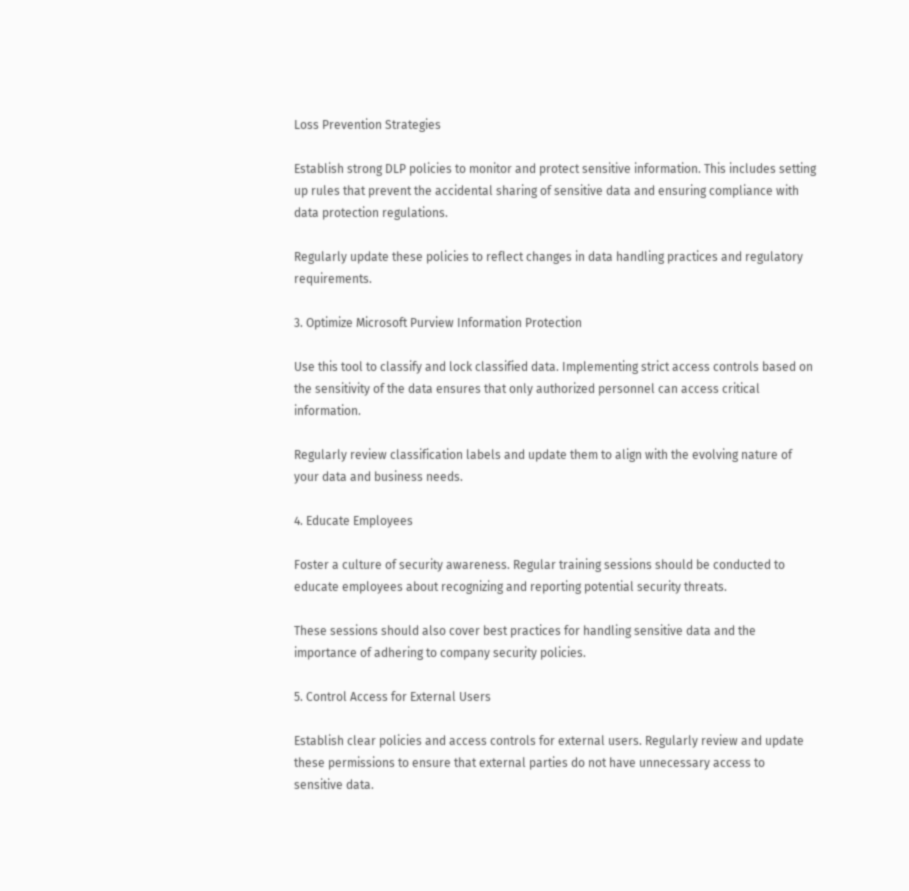Loss Prevention Strategies

Establish strong DLP policies to monitor and protect sensitive information. This includes setting up rules that prevent the accidental sharing of sensitive data and ensuring compliance with data protection regulations.

Regularly update these policies to reflect changes in data handling practices and regulatory requirements.

3. Optimize Microsoft Purview Information Protection

Use this tool to classify and lock classified data. Implementing strict access controls based on the sensitivity of the data ensures that only authorized personnel can access critical information.

Regularly review classification labels and update them to align with the evolving nature of your data and business needs.

4. Educate Employees

Foster a culture of security awareness. Regular training sessions should be conducted to educate employees about recognizing and reporting potential security threats.

These sessions should also cover best practices for handling sensitive data and the importance of adhering to company security policies.

5. Control Access for External Users

Establish clear policies and access controls for external users. Regularly review and update these permissions to ensure that external parties do not have unnecessary access to sensitive data.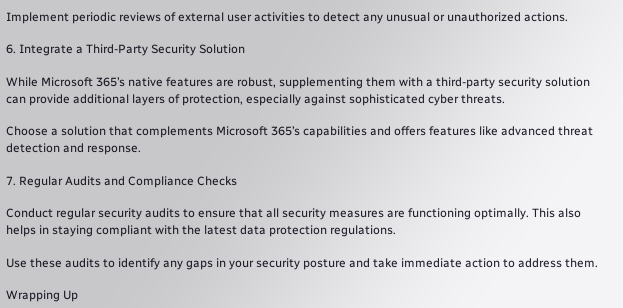Implement periodic reviews of external user activities to detect any unusual or unauthorized actions.

6. Integrate a Third-Party Security Solution

While Microsoft 365’s native features are robust, supplementing them with a third-party security solution can provide additional layers of protection, especially against sophisticated cyber threats.

Choose a solution that complements Microsoft 365’s capabilities and offers features like advanced threat detection and response.

7. Regular Audits and Compliance Checks

Conduct regular security audits to ensure that all security measures are functioning optimally. This also helps in staying compliant with the latest data protection regulations.

Use these audits to identify any gaps in your security posture and take immediate action to address them.

Wrapping Up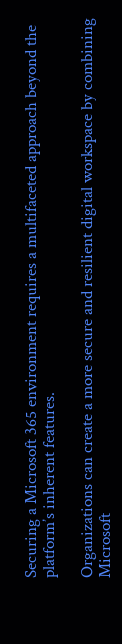Securing a Microsoft 365 environment requires a multifaceted approach beyond the platform’s inherent features.

Organizations can create a more secure and resilient digital workspace by combining Microsoft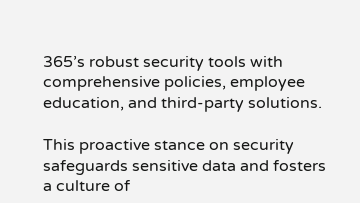365’s robust security tools with comprehensive policies, employee education, and third-party solutions.

This proactive stance on security safeguards sensitive data and fosters a culture of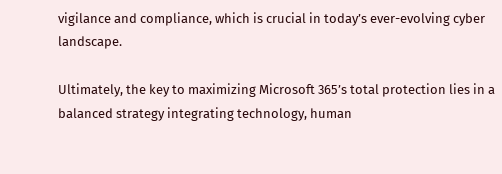vigilance and compliance, which is crucial in today’s ever-evolving cyber landscape.

Ultimately, the key to maximizing Microsoft 365’s total protection lies in a balanced strategy integrating technology, human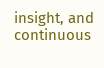insight, and continuous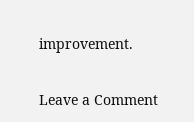improvement.

Leave a Comment